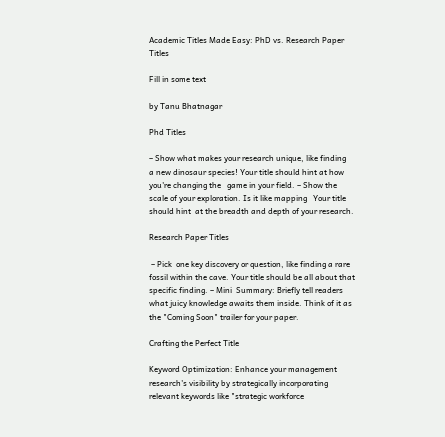Academic Titles Made Easy: PhD vs. Research Paper Titles

Fill in some text

by Tanu Bhatnagar

Phd Titles

– Show what makes your research unique, like finding    a new dinosaur species! Your title should hint at how you're changing the   game in your field. – Show the scale of your exploration. Is it like mapping   Your title should hint  at the breadth and depth of your research.

Research Paper Titles

 – Pick  one key discovery or question, like finding a rare fossil within the cave. Your title should be all about that specific finding. – Mini  Summary: Briefly tell readers what juicy knowledge awaits them inside. Think of it as the "Coming Soon" trailer for your paper.

Crafting the Perfect Title

Keyword Optimization: Enhance your management research's visibility by strategically incorporating relevant keywords like "strategic workforce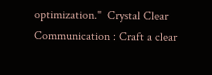optimization."  Crystal Clear Communication : Craft a clear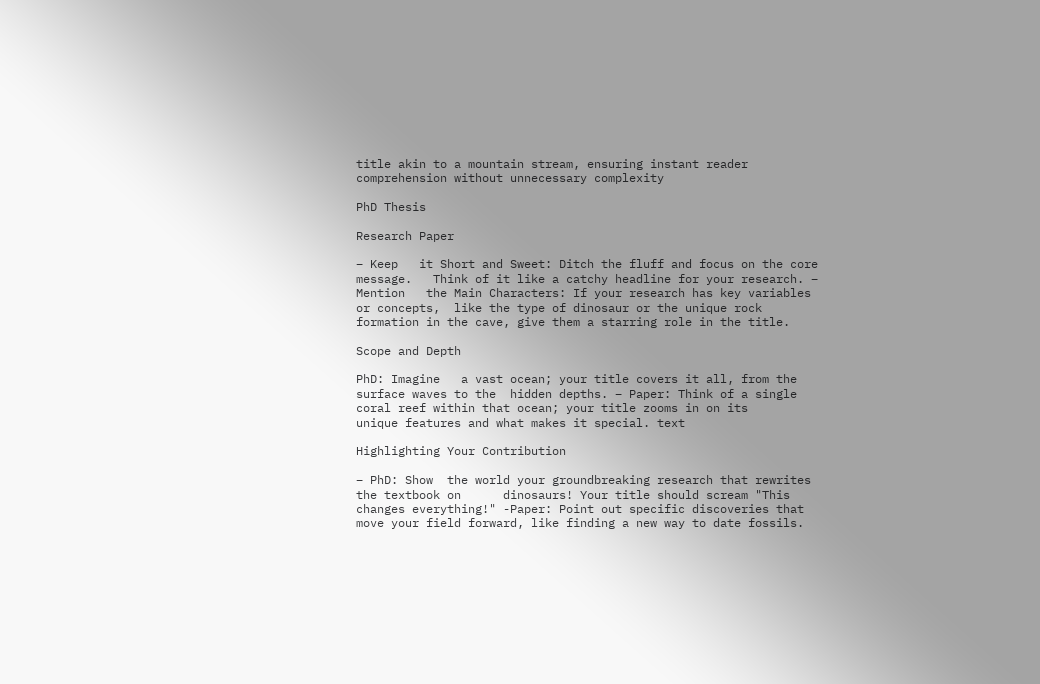title akin to a mountain stream, ensuring instant reader comprehension without unnecessary complexity

PhD Thesis

Research Paper

– Keep   it Short and Sweet: Ditch the fluff and focus on the core message.   Think of it like a catchy headline for your research. – Mention   the Main Characters: If your research has key variables or concepts,  like the type of dinosaur or the unique rock formation in the cave, give them a starring role in the title.

Scope and Depth

PhD: Imagine   a vast ocean; your title covers it all, from the surface waves to the  hidden depths. – Paper: Think of a single coral reef within that ocean; your title zooms in on its      unique features and what makes it special. text

Highlighting Your Contribution

– PhD: Show  the world your groundbreaking research that rewrites the textbook on      dinosaurs! Your title should scream "This changes everything!" -Paper: Point out specific discoveries that move your field forward, like finding a new way to date fossils.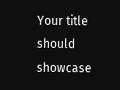Your title should showcase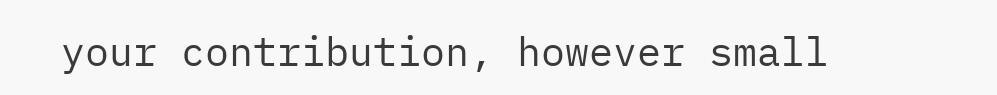your contribution, however small